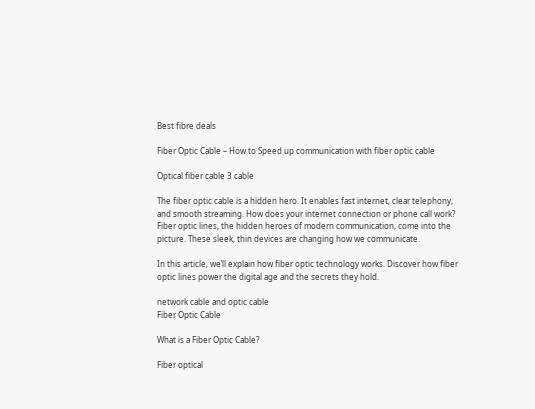Best fibre deals

Fiber Optic Cable – How to Speed up communication with fiber optic cable

Optical fiber cable 3 cable

The fiber optic cable is a hidden hero. It enables fast internet, clear telephony, and smooth streaming. How does your internet connection or phone call work? Fiber optic lines, the hidden heroes of modern communication, come into the picture. These sleek, thin devices are changing how we communicate.

In this article, we’ll explain how fiber optic technology works. Discover how fiber optic lines power the digital age and the secrets they hold.

network cable and optic cable
Fiber Optic Cable

What is a Fiber Optic Cable?

Fiber optical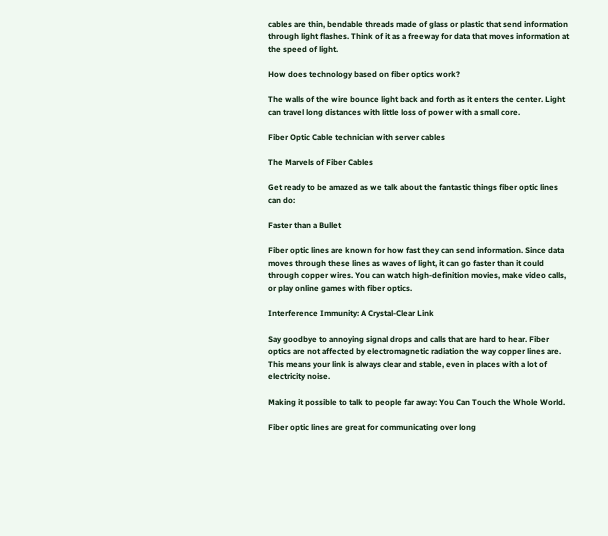cables are thin, bendable threads made of glass or plastic that send information through light flashes. Think of it as a freeway for data that moves information at the speed of light.

How does technology based on fiber optics work?

The walls of the wire bounce light back and forth as it enters the center. Light can travel long distances with little loss of power with a small core.

Fiber Optic Cable technician with server cables

The Marvels of Fiber Cables

Get ready to be amazed as we talk about the fantastic things fiber optic lines can do:

Faster than a Bullet

Fiber optic lines are known for how fast they can send information. Since data moves through these lines as waves of light, it can go faster than it could through copper wires. You can watch high-definition movies, make video calls, or play online games with fiber optics.

Interference Immunity: A Crystal-Clear Link

Say goodbye to annoying signal drops and calls that are hard to hear. Fiber optics are not affected by electromagnetic radiation the way copper lines are. This means your link is always clear and stable, even in places with a lot of electricity noise.

Making it possible to talk to people far away: You Can Touch the Whole World.

Fiber optic lines are great for communicating over long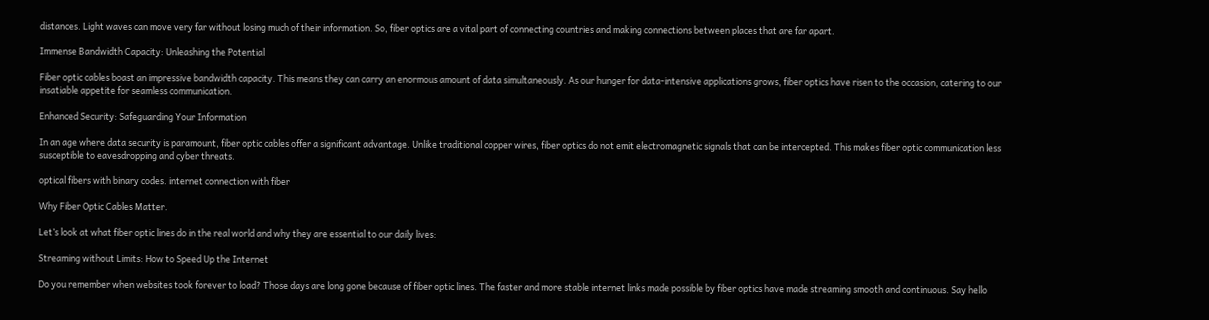distances. Light waves can move very far without losing much of their information. So, fiber optics are a vital part of connecting countries and making connections between places that are far apart.

Immense Bandwidth Capacity: Unleashing the Potential

Fiber optic cables boast an impressive bandwidth capacity. This means they can carry an enormous amount of data simultaneously. As our hunger for data-intensive applications grows, fiber optics have risen to the occasion, catering to our insatiable appetite for seamless communication.

Enhanced Security: Safeguarding Your Information

In an age where data security is paramount, fiber optic cables offer a significant advantage. Unlike traditional copper wires, fiber optics do not emit electromagnetic signals that can be intercepted. This makes fiber optic communication less susceptible to eavesdropping and cyber threats.

optical fibers with binary codes. internet connection with fiber

Why Fiber Optic Cables Matter.

Let’s look at what fiber optic lines do in the real world and why they are essential to our daily lives:

Streaming without Limits: How to Speed Up the Internet

Do you remember when websites took forever to load? Those days are long gone because of fiber optic lines. The faster and more stable internet links made possible by fiber optics have made streaming smooth and continuous. Say hello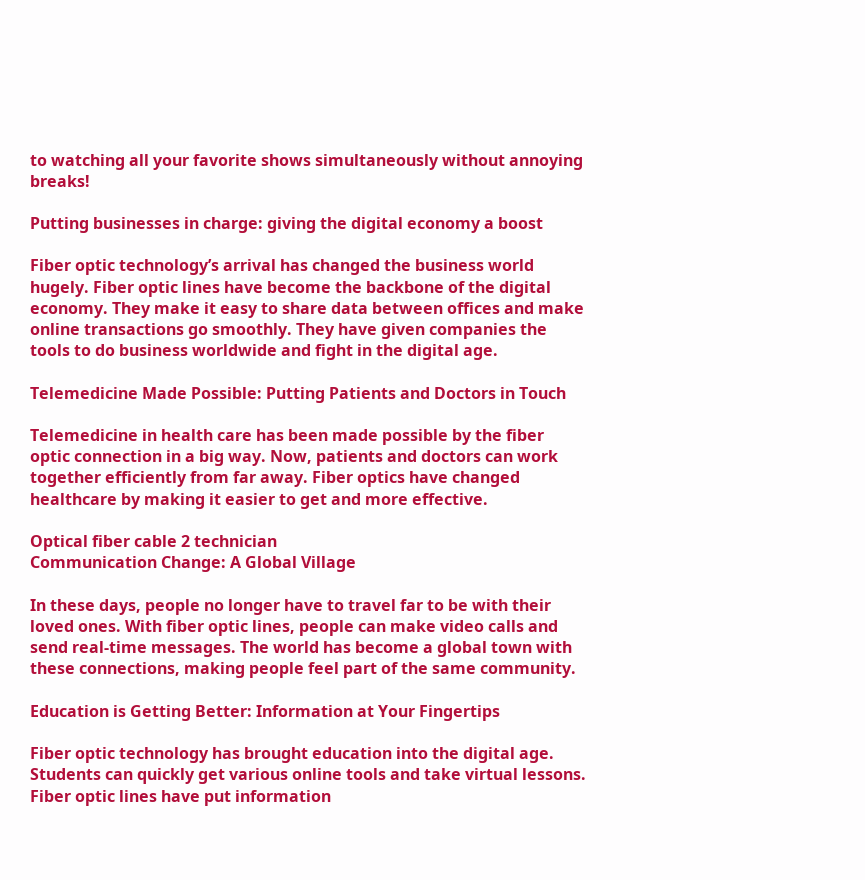to watching all your favorite shows simultaneously without annoying breaks!

Putting businesses in charge: giving the digital economy a boost

Fiber optic technology’s arrival has changed the business world hugely. Fiber optic lines have become the backbone of the digital economy. They make it easy to share data between offices and make online transactions go smoothly. They have given companies the tools to do business worldwide and fight in the digital age.

Telemedicine Made Possible: Putting Patients and Doctors in Touch

Telemedicine in health care has been made possible by the fiber optic connection in a big way. Now, patients and doctors can work together efficiently from far away. Fiber optics have changed healthcare by making it easier to get and more effective.

Optical fiber cable 2 technician
Communication Change: A Global Village

In these days, people no longer have to travel far to be with their loved ones. With fiber optic lines, people can make video calls and send real-time messages. The world has become a global town with these connections, making people feel part of the same community.

Education is Getting Better: Information at Your Fingertips

Fiber optic technology has brought education into the digital age. Students can quickly get various online tools and take virtual lessons. Fiber optic lines have put information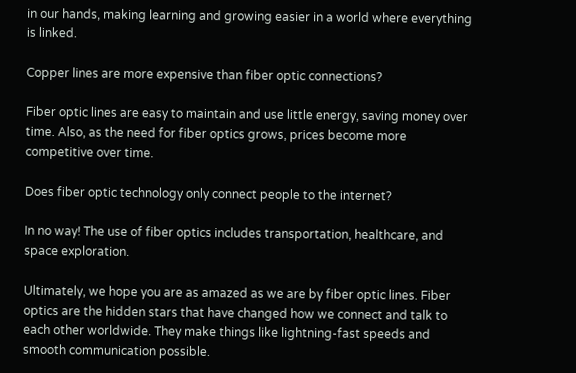in our hands, making learning and growing easier in a world where everything is linked.

Copper lines are more expensive than fiber optic connections?

Fiber optic lines are easy to maintain and use little energy, saving money over time. Also, as the need for fiber optics grows, prices become more competitive over time.

Does fiber optic technology only connect people to the internet?

In no way! The use of fiber optics includes transportation, healthcare, and space exploration.

Ultimately, we hope you are as amazed as we are by fiber optic lines. Fiber optics are the hidden stars that have changed how we connect and talk to each other worldwide. They make things like lightning-fast speeds and smooth communication possible.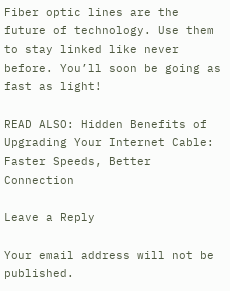Fiber optic lines are the future of technology. Use them to stay linked like never before. You’ll soon be going as fast as light!

READ ALSO: Hidden Benefits of Upgrading Your Internet Cable: Faster Speeds, Better Connection

Leave a Reply

Your email address will not be published.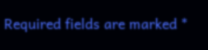Required fields are marked *